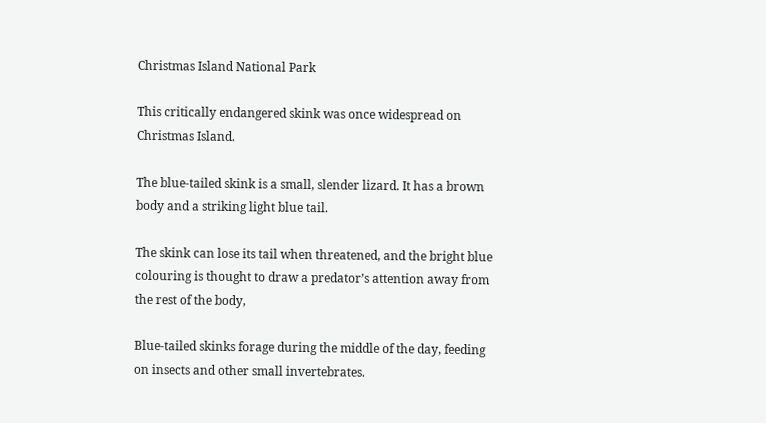Christmas Island National Park

This critically endangered skink was once widespread on Christmas Island.

The blue-tailed skink is a small, slender lizard. It has a brown body and a striking light blue tail.

The skink can lose its tail when threatened, and the bright blue colouring is thought to draw a predator’s attention away from the rest of the body,

Blue-tailed skinks forage during the middle of the day, feeding on insects and other small invertebrates.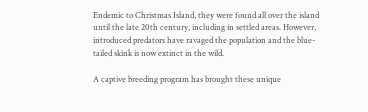Endemic to Christmas Island, they were found all over the island until the late 20th century, including in settled areas. However, introduced predators have ravaged the population and the blue-tailed skink is now extinct in the wild.

A captive breeding program has brought these unique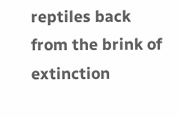reptiles back from the brink of extinction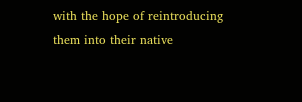with the hope of reintroducing them into their native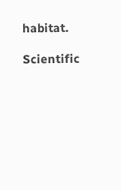habitat.

Scientific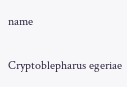name

Cryptoblepharus egeriae